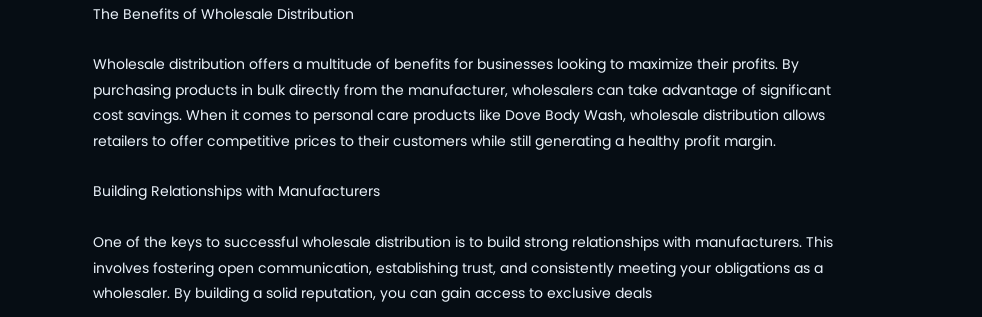The Benefits of Wholesale Distribution

Wholesale distribution offers a multitude of benefits for businesses looking to maximize their profits. By purchasing products in bulk directly from the manufacturer, wholesalers can take advantage of significant cost savings. When it comes to personal care products like Dove Body Wash, wholesale distribution allows retailers to offer competitive prices to their customers while still generating a healthy profit margin.

Building Relationships with Manufacturers

One of the keys to successful wholesale distribution is to build strong relationships with manufacturers. This involves fostering open communication, establishing trust, and consistently meeting your obligations as a wholesaler. By building a solid reputation, you can gain access to exclusive deals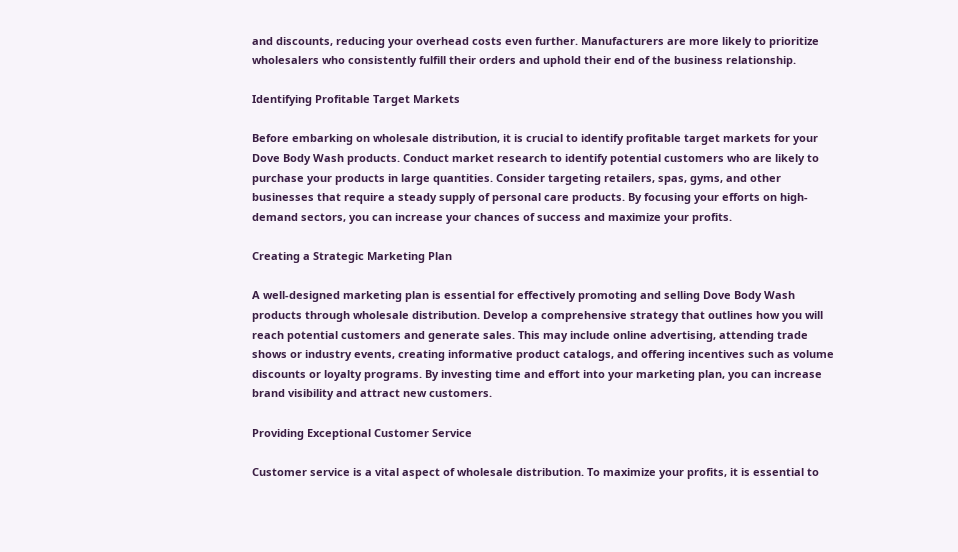and discounts, reducing your overhead costs even further. Manufacturers are more likely to prioritize wholesalers who consistently fulfill their orders and uphold their end of the business relationship.

Identifying Profitable Target Markets

Before embarking on wholesale distribution, it is crucial to identify profitable target markets for your Dove Body Wash products. Conduct market research to identify potential customers who are likely to purchase your products in large quantities. Consider targeting retailers, spas, gyms, and other businesses that require a steady supply of personal care products. By focusing your efforts on high-demand sectors, you can increase your chances of success and maximize your profits.

Creating a Strategic Marketing Plan

A well-designed marketing plan is essential for effectively promoting and selling Dove Body Wash products through wholesale distribution. Develop a comprehensive strategy that outlines how you will reach potential customers and generate sales. This may include online advertising, attending trade shows or industry events, creating informative product catalogs, and offering incentives such as volume discounts or loyalty programs. By investing time and effort into your marketing plan, you can increase brand visibility and attract new customers.

Providing Exceptional Customer Service

Customer service is a vital aspect of wholesale distribution. To maximize your profits, it is essential to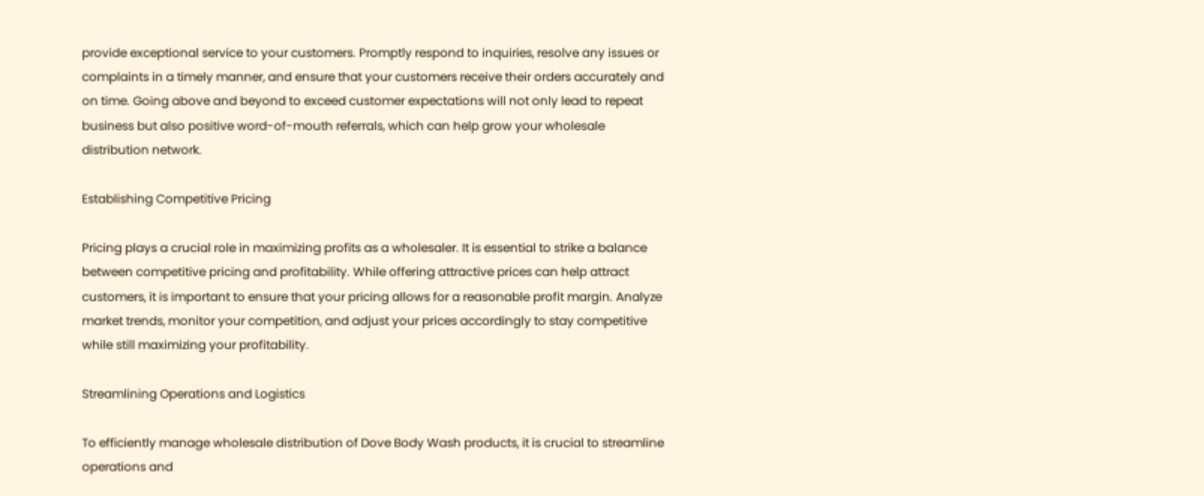provide exceptional service to your customers. Promptly respond to inquiries, resolve any issues or complaints in a timely manner, and ensure that your customers receive their orders accurately and on time. Going above and beyond to exceed customer expectations will not only lead to repeat business but also positive word-of-mouth referrals, which can help grow your wholesale distribution network.

Establishing Competitive Pricing

Pricing plays a crucial role in maximizing profits as a wholesaler. It is essential to strike a balance between competitive pricing and profitability. While offering attractive prices can help attract customers, it is important to ensure that your pricing allows for a reasonable profit margin. Analyze market trends, monitor your competition, and adjust your prices accordingly to stay competitive while still maximizing your profitability.

Streamlining Operations and Logistics

To efficiently manage wholesale distribution of Dove Body Wash products, it is crucial to streamline operations and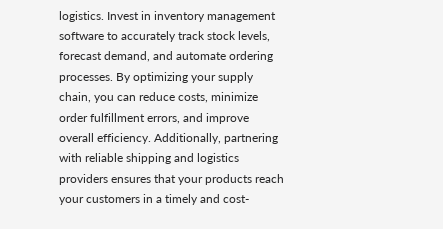logistics. Invest in inventory management software to accurately track stock levels, forecast demand, and automate ordering processes. By optimizing your supply chain, you can reduce costs, minimize order fulfillment errors, and improve overall efficiency. Additionally, partnering with reliable shipping and logistics providers ensures that your products reach your customers in a timely and cost-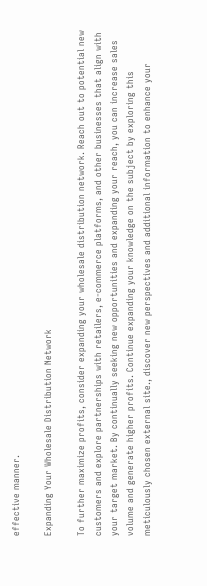effective manner.

Expanding Your Wholesale Distribution Network

To further maximize profits, consider expanding your wholesale distribution network. Reach out to potential new customers and explore partnerships with retailers, e-commerce platforms, and other businesses that align with your target market. By continually seeking new opportunities and expanding your reach, you can increase sales volume and generate higher profits. Continue expanding your knowledge on the subject by exploring this meticulously chosen external site., discover new perspectives and additional information to enhance your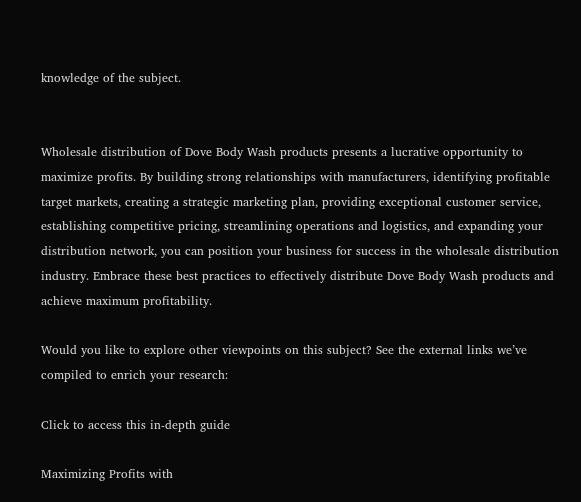knowledge of the subject.


Wholesale distribution of Dove Body Wash products presents a lucrative opportunity to maximize profits. By building strong relationships with manufacturers, identifying profitable target markets, creating a strategic marketing plan, providing exceptional customer service, establishing competitive pricing, streamlining operations and logistics, and expanding your distribution network, you can position your business for success in the wholesale distribution industry. Embrace these best practices to effectively distribute Dove Body Wash products and achieve maximum profitability.

Would you like to explore other viewpoints on this subject? See the external links we’ve compiled to enrich your research:

Click to access this in-depth guide

Maximizing Profits with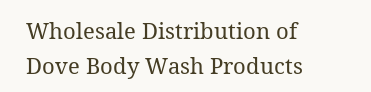Wholesale Distribution of Dove Body Wash Products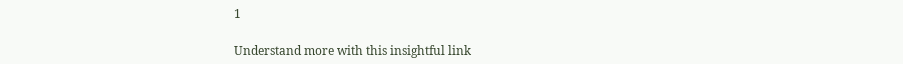1

Understand more with this insightful link